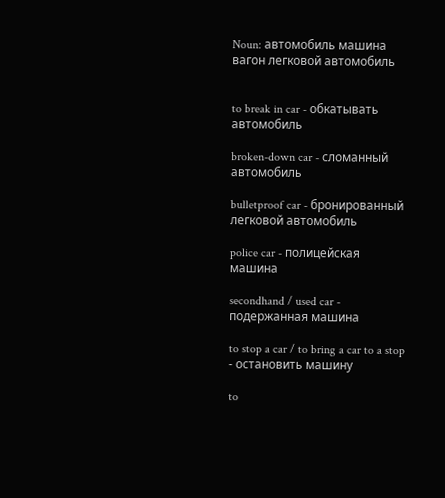Noun: автомобиль машина вагон легковой автомобиль


to break in car - обкатывать автомобиль

broken-down car - сломанный автомобиль

bulletproof car - бронированный легковой автомобиль

police car - полицейская машина

secondhand / used car - подержанная машина

to stop a car / to bring a car to a stop - остановить машину

to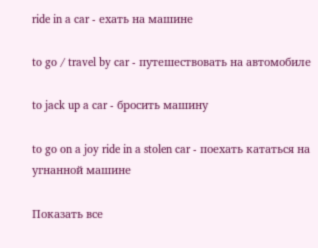ride in a car - ехать на машине

to go / travel by car - путешествовать на автомобиле

to jack up a car - бросить машину

to go on a joy ride in a stolen car - поехать кататься на угнанной машине

Показать все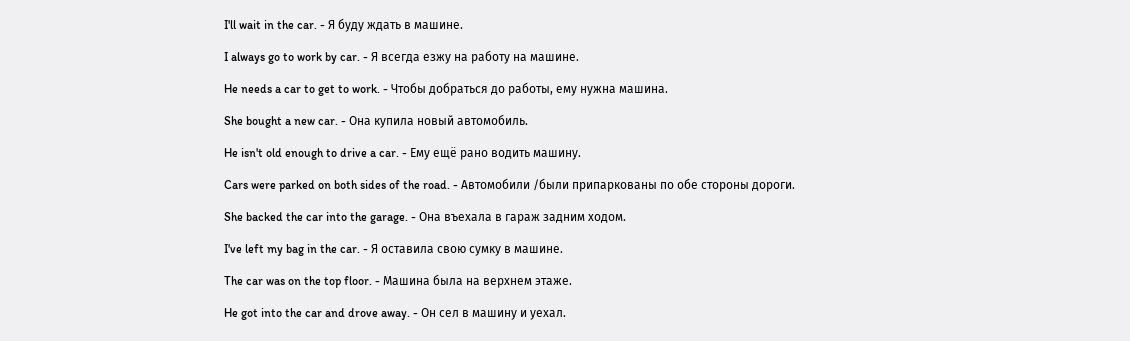I'll wait in the car. - Я буду ждать в машине.

I always go to work by car. - Я всегда езжу на работу на машине.

He needs a car to get to work. - Чтобы добраться до работы, ему нужна машина.

She bought a new car. - Она купила новый автомобиль.

He isn't old enough to drive a car. - Ему ещё рано водить машину.

Cars were parked on both sides of the road. - Автомобили /были припаркованы по обе стороны дороги.

She backed the car into the garage. - Она въехала в гараж задним ходом.

I've left my bag in the car. - Я оставила свою сумку в машине.

The car was on the top floor. - Машина была на верхнем этаже.

He got into the car and drove away. - Он сел в машину и уехал.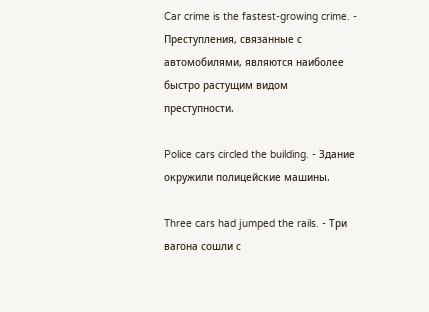Car crime is the fastest-growing crime. - Преступления, связанные с автомобилями, являются наиболее быстро растущим видом преступности.

Police cars circled the building. - Здание окружили полицейские машины.

Three cars had jumped the rails. - Три вагона сошли с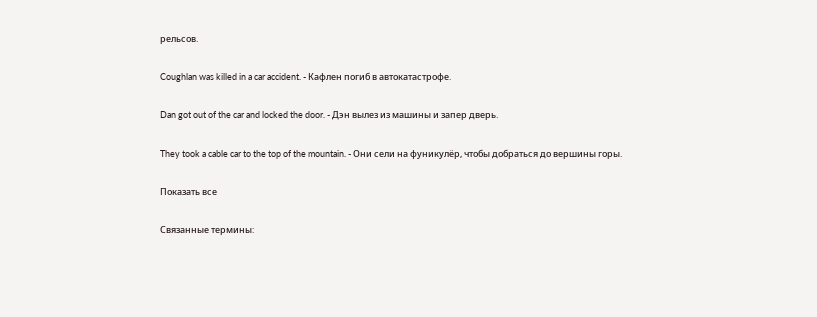рельсов.

Coughlan was killed in a car accident. - Кафлен погиб в автокатастрофе.

Dan got out of the car and locked the door. - Дэн вылез из машины и запер дверь.

They took a cable car to the top of the mountain. - Они сели на фуникулёр, чтобы добраться до вершины горы.

Показать все

Связанные термины: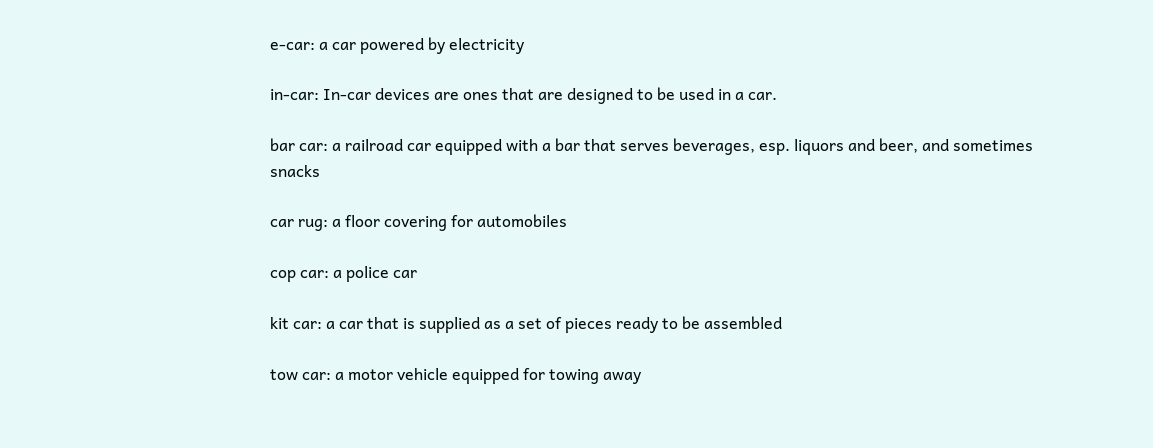e-car: a car powered by electricity

in-car: In-car devices are ones that are designed to be used in a car.

bar car: a railroad car equipped with a bar that serves beverages, esp. liquors and beer, and sometimes snacks

car rug: a floor covering for automobiles

cop car: a police car

kit car: a car that is supplied as a set of pieces ready to be assembled

tow car: a motor vehicle equipped for towing away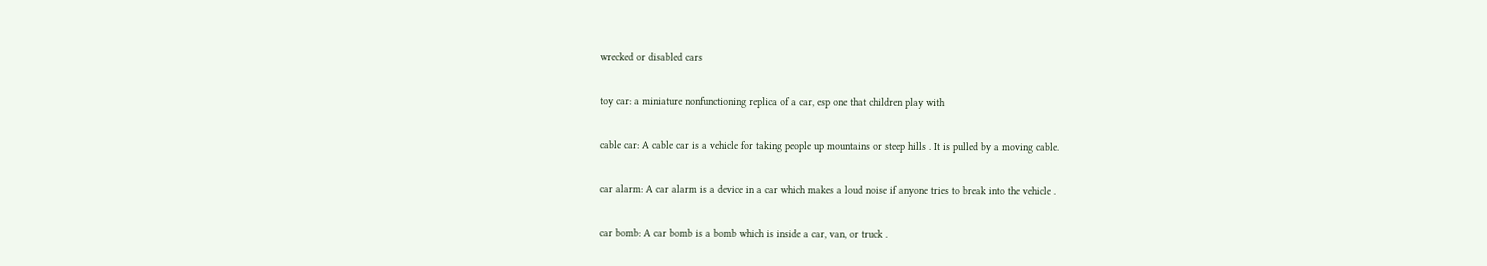wrecked or disabled cars

toy car: a miniature nonfunctioning replica of a car, esp one that children play with

cable car: A cable car is a vehicle for taking people up mountains or steep hills . It is pulled by a moving cable.

car alarm: A car alarm is a device in a car which makes a loud noise if anyone tries to break into the vehicle .

car bomb: A car bomb is a bomb which is inside a car, van, or truck .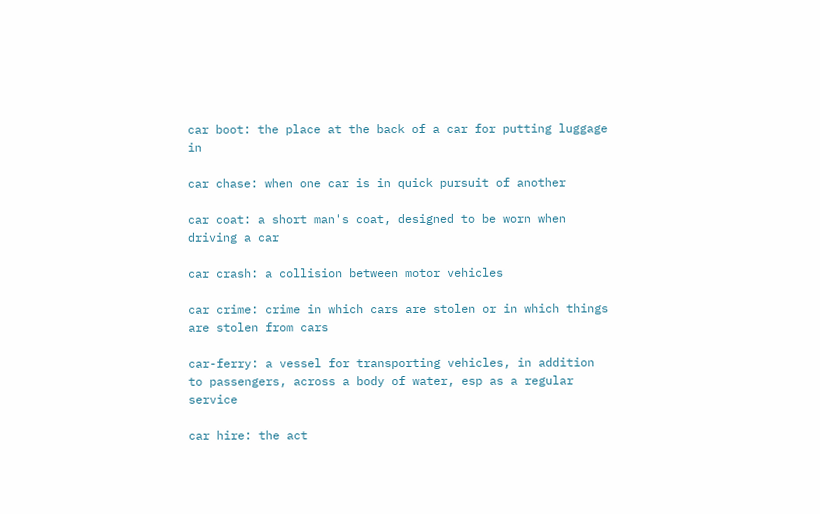car boot: the place at the back of a car for putting luggage in

car chase: when one car is in quick pursuit of another

car coat: a short man's coat, designed to be worn when driving a car

car crash: a collision between motor vehicles

car crime: crime in which cars are stolen or in which things are stolen from cars

car-ferry: a vessel for transporting vehicles, in addition to passengers, across a body of water, esp as a regular service

car hire: the act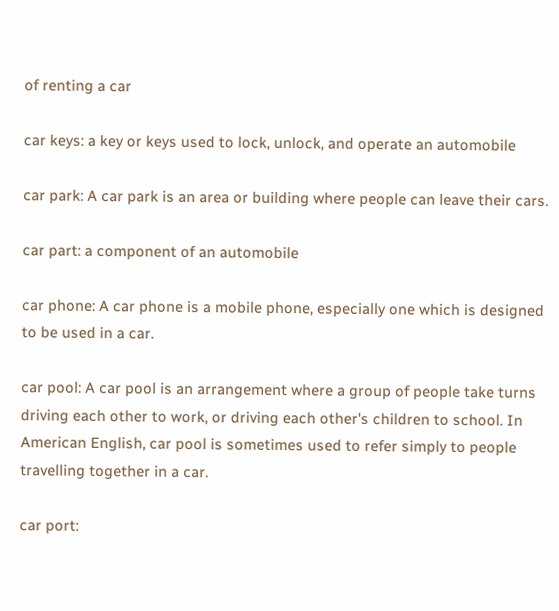of renting a car

car keys: a key or keys used to lock, unlock, and operate an automobile

car park: A car park is an area or building where people can leave their cars.

car part: a component of an automobile

car phone: A car phone is a mobile phone, especially one which is designed to be used in a car.

car pool: A car pool is an arrangement where a group of people take turns driving each other to work, or driving each other's children to school. In American English, car pool is sometimes used to refer simply to people travelling together in a car.

car port: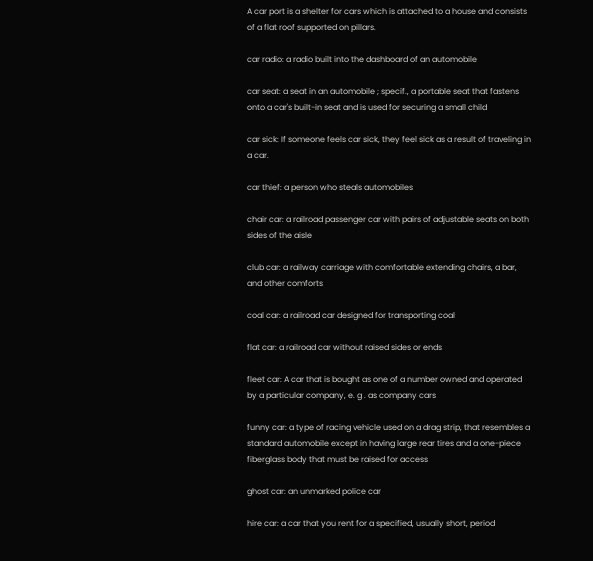A car port is a shelter for cars which is attached to a house and consists of a flat roof supported on pillars.

car radio: a radio built into the dashboard of an automobile

car seat: a seat in an automobile ; specif., a portable seat that fastens onto a car's built-in seat and is used for securing a small child

car sick: If someone feels car sick, they feel sick as a result of traveling in a car.

car thief: a person who steals automobiles

chair car: a railroad passenger car with pairs of adjustable seats on both sides of the aisle

club car: a railway carriage with comfortable extending chairs, a bar, and other comforts

coal car: a railroad car designed for transporting coal

flat car: a railroad car without raised sides or ends

fleet car: A car that is bought as one of a number owned and operated by a particular company, e. g . as company cars

funny car: a type of racing vehicle used on a drag strip, that resembles a standard automobile except in having large rear tires and a one-piece fiberglass body that must be raised for access

ghost car: an unmarked police car

hire car: a car that you rent for a specified, usually short, period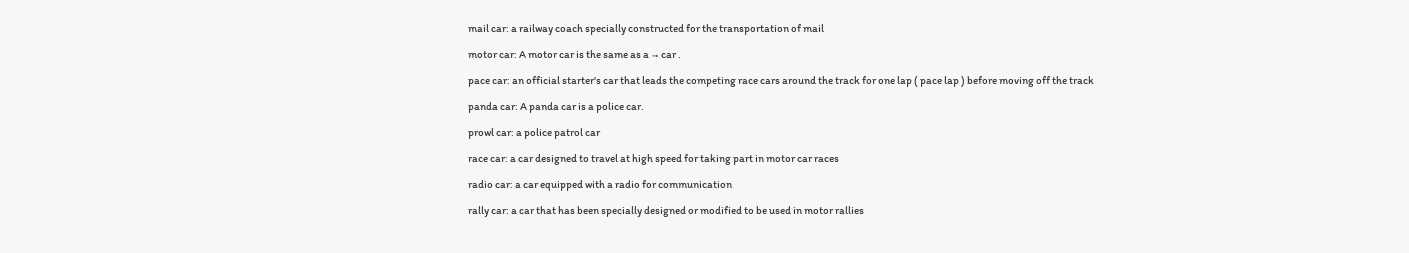mail car: a railway coach specially constructed for the transportation of mail

motor car: A motor car is the same as a → car .

pace car: an official starter's car that leads the competing race cars around the track for one lap ( pace lap ) before moving off the track

panda car: A panda car is a police car.

prowl car: a police patrol car

race car: a car designed to travel at high speed for taking part in motor car races

radio car: a car equipped with a radio for communication

rally car: a car that has been specially designed or modified to be used in motor rallies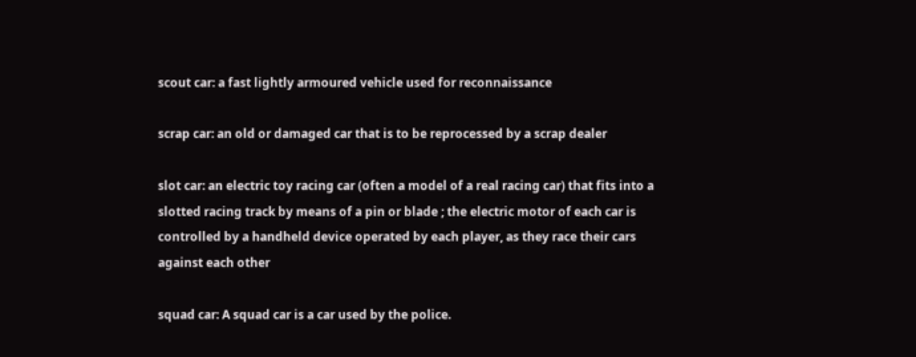scout car: a fast lightly armoured vehicle used for reconnaissance

scrap car: an old or damaged car that is to be reprocessed by a scrap dealer

slot car: an electric toy racing car (often a model of a real racing car) that fits into a slotted racing track by means of a pin or blade ; the electric motor of each car is controlled by a handheld device operated by each player, as they race their cars against each other

squad car: A squad car is a car used by the police.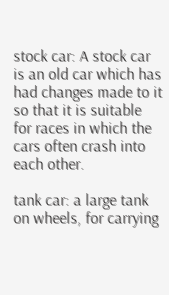stock car: A stock car is an old car which has had changes made to it so that it is suitable for races in which the cars often crash into each other.

tank car: a large tank on wheels, for carrying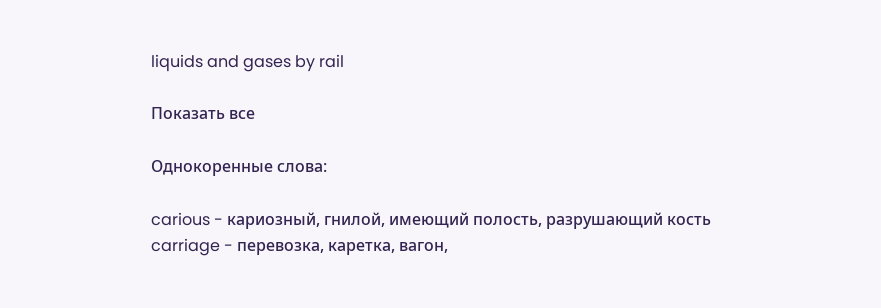liquids and gases by rail

Показать все

Однокоренные слова:

carious - кариозный, гнилой, имеющий полость, разрушающий кость
carriage - перевозка, каретка, вагон,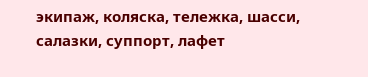экипаж, коляска, тележка, шасси, салазки, суппорт, лафет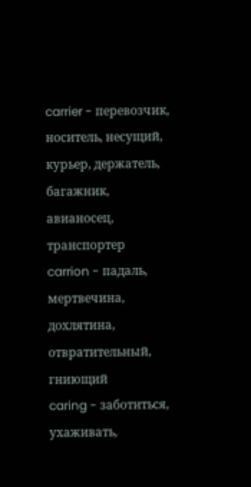carrier - перевозчик, носитель, несущий, курьер, держатель, багажник, авианосец, транспортер
carrion - падаль, мертвечина, дохлятина, отвратительный, гниющий
caring - заботиться, ухаживать,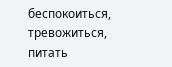беспокоиться, тревожиться, питать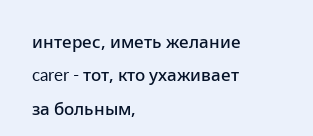интерес, иметь желание
carer - тот, кто ухаживает за больным,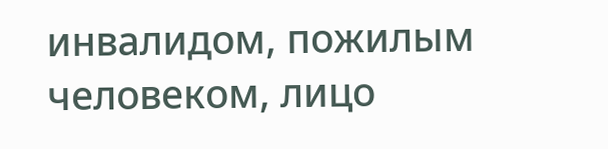инвалидом, пожилым человеком, лицо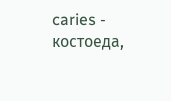caries - костоеда,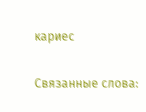кариес

Связанные слова: